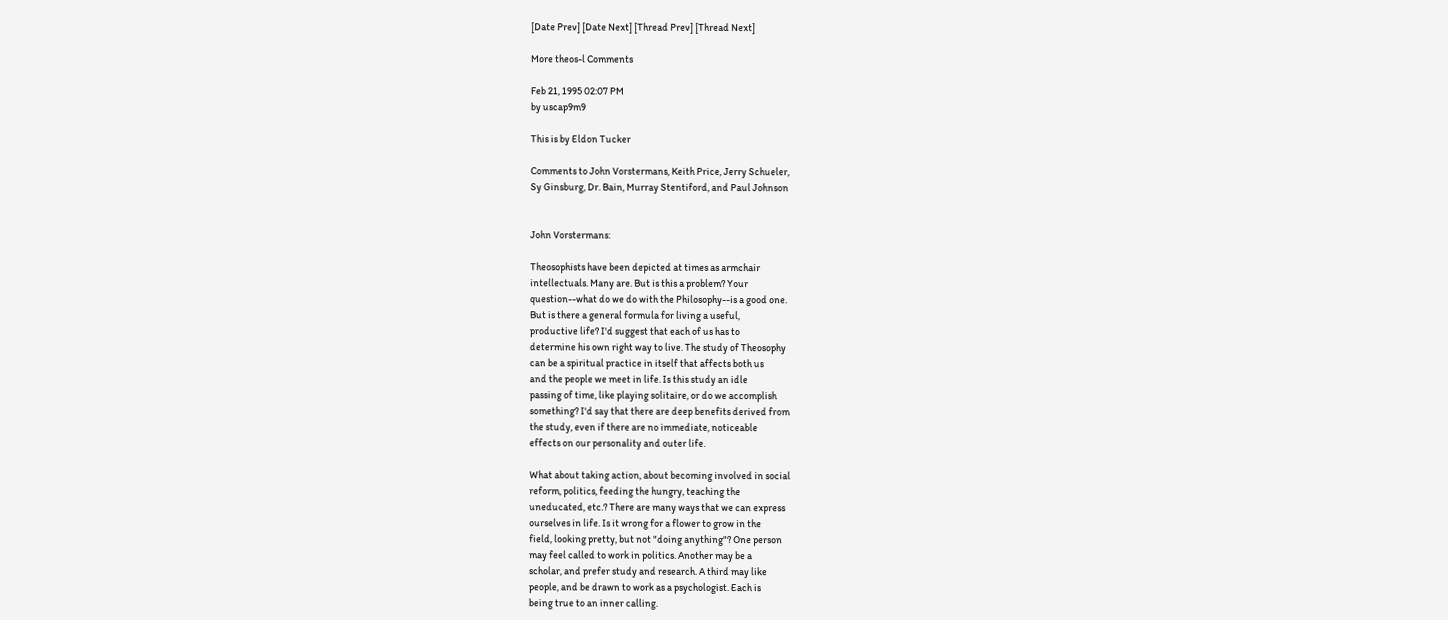[Date Prev] [Date Next] [Thread Prev] [Thread Next]

More theos-l Comments

Feb 21, 1995 02:07 PM
by uscap9m9

This is by Eldon Tucker

Comments to John Vorstermans, Keith Price, Jerry Schueler,
Sy Ginsburg, Dr. Bain, Murray Stentiford, and Paul Johnson


John Vorstermans:

Theosophists have been depicted at times as armchair
intellectuals. Many are. But is this a problem? Your
question--what do we do with the Philosophy--is a good one.
But is there a general formula for living a useful,
productive life? I'd suggest that each of us has to
determine his own right way to live. The study of Theosophy
can be a spiritual practice in itself that affects both us
and the people we meet in life. Is this study an idle
passing of time, like playing solitaire, or do we accomplish
something? I'd say that there are deep benefits derived from
the study, even if there are no immediate, noticeable
effects on our personality and outer life.

What about taking action, about becoming involved in social
reform, politics, feeding the hungry, teaching the
uneducated, etc.? There are many ways that we can express
ourselves in life. Is it wrong for a flower to grow in the
field, looking pretty, but not "doing anything"? One person
may feel called to work in politics. Another may be a
scholar, and prefer study and research. A third may like
people, and be drawn to work as a psychologist. Each is
being true to an inner calling.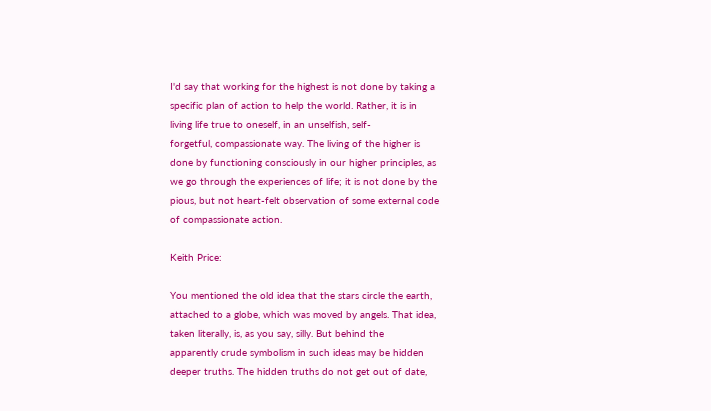I'd say that working for the highest is not done by taking a
specific plan of action to help the world. Rather, it is in
living life true to oneself, in an unselfish, self-
forgetful, compassionate way. The living of the higher is
done by functioning consciously in our higher principles, as
we go through the experiences of life; it is not done by the
pious, but not heart-felt observation of some external code
of compassionate action.

Keith Price:

You mentioned the old idea that the stars circle the earth,
attached to a globe, which was moved by angels. That idea,
taken literally, is, as you say, silly. But behind the
apparently crude symbolism in such ideas may be hidden
deeper truths. The hidden truths do not get out of date,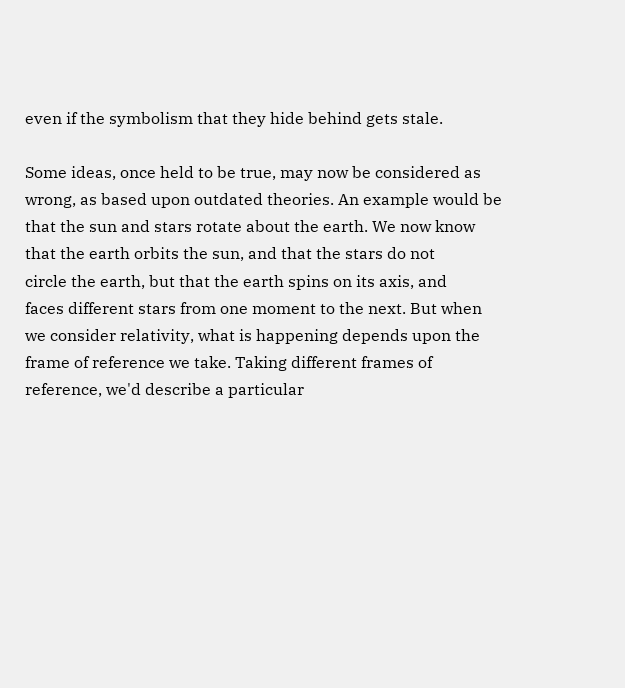even if the symbolism that they hide behind gets stale.

Some ideas, once held to be true, may now be considered as
wrong, as based upon outdated theories. An example would be
that the sun and stars rotate about the earth. We now know
that the earth orbits the sun, and that the stars do not
circle the earth, but that the earth spins on its axis, and
faces different stars from one moment to the next. But when
we consider relativity, what is happening depends upon the
frame of reference we take. Taking different frames of
reference, we'd describe a particular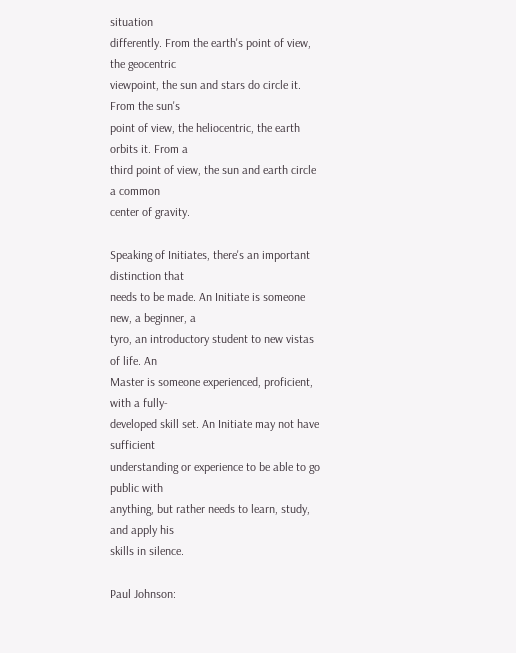situation
differently. From the earth's point of view, the geocentric
viewpoint, the sun and stars do circle it. From the sun's
point of view, the heliocentric, the earth orbits it. From a
third point of view, the sun and earth circle a common
center of gravity.

Speaking of Initiates, there's an important distinction that
needs to be made. An Initiate is someone new, a beginner, a
tyro, an introductory student to new vistas of life. An
Master is someone experienced, proficient, with a fully-
developed skill set. An Initiate may not have sufficient
understanding or experience to be able to go public with
anything, but rather needs to learn, study, and apply his
skills in silence.

Paul Johnson: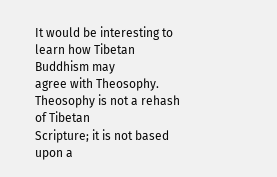It would be interesting to learn how Tibetan Buddhism may
agree with Theosophy. Theosophy is not a rehash of Tibetan
Scripture; it is not based upon a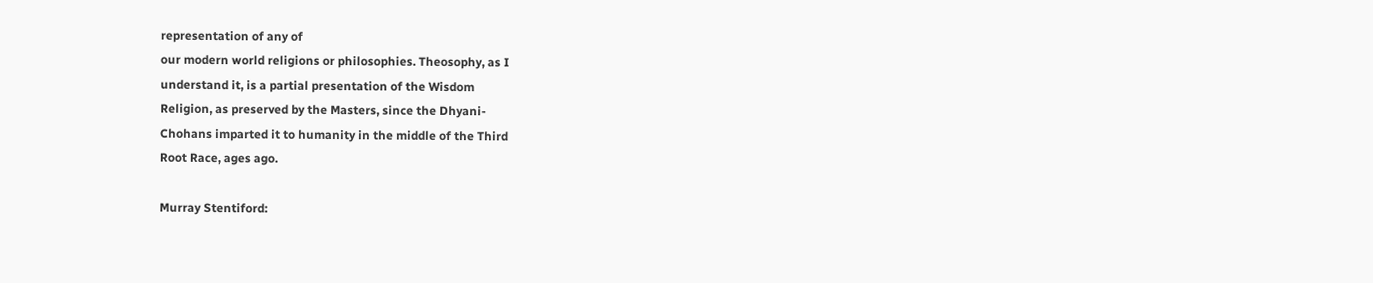representation of any of
our modern world religions or philosophies. Theosophy, as I
understand it, is a partial presentation of the Wisdom
Religion, as preserved by the Masters, since the Dhyani-
Chohans imparted it to humanity in the middle of the Third
Root Race, ages ago.

Murray Stentiford: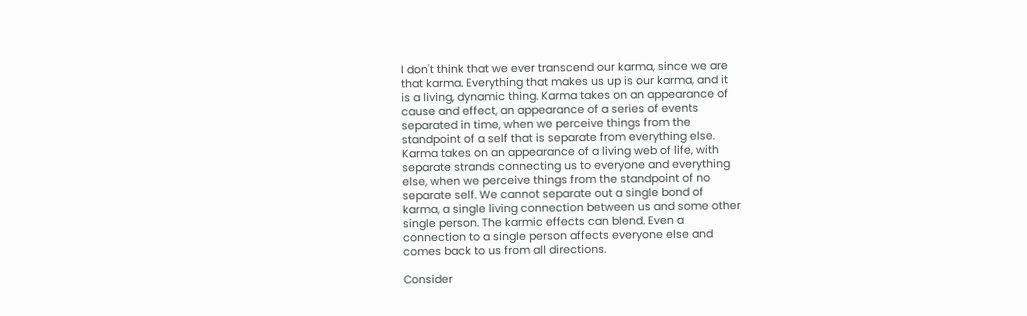I don't think that we ever transcend our karma, since we are
that karma. Everything that makes us up is our karma, and it
is a living, dynamic thing. Karma takes on an appearance of
cause and effect, an appearance of a series of events
separated in time, when we perceive things from the
standpoint of a self that is separate from everything else.
Karma takes on an appearance of a living web of life, with
separate strands connecting us to everyone and everything
else, when we perceive things from the standpoint of no
separate self. We cannot separate out a single bond of
karma, a single living connection between us and some other
single person. The karmic effects can blend. Even a
connection to a single person affects everyone else and
comes back to us from all directions.

Consider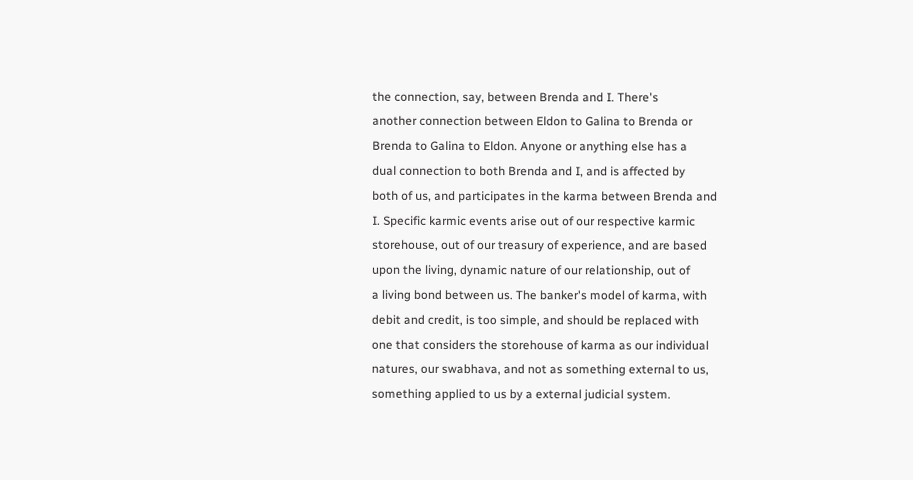the connection, say, between Brenda and I. There's
another connection between Eldon to Galina to Brenda or
Brenda to Galina to Eldon. Anyone or anything else has a
dual connection to both Brenda and I, and is affected by
both of us, and participates in the karma between Brenda and
I. Specific karmic events arise out of our respective karmic
storehouse, out of our treasury of experience, and are based
upon the living, dynamic nature of our relationship, out of
a living bond between us. The banker's model of karma, with
debit and credit, is too simple, and should be replaced with
one that considers the storehouse of karma as our individual
natures, our swabhava, and not as something external to us,
something applied to us by a external judicial system.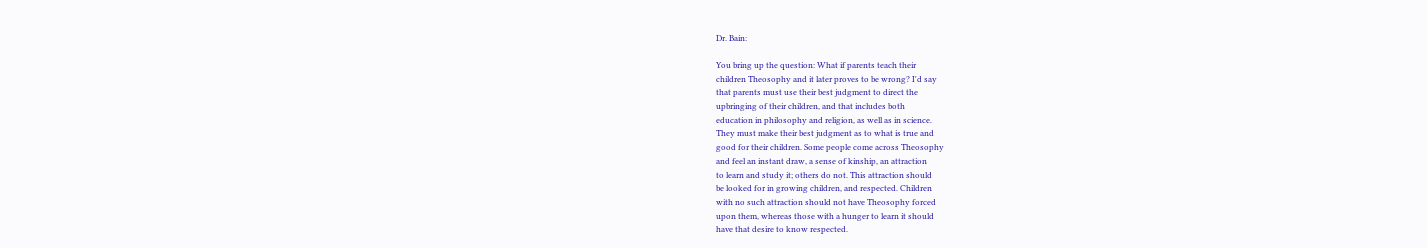Dr. Bain:

You bring up the question: What if parents teach their
children Theosophy and it later proves to be wrong? I'd say
that parents must use their best judgment to direct the
upbringing of their children, and that includes both
education in philosophy and religion, as well as in science.
They must make their best judgment as to what is true and
good for their children. Some people come across Theosophy
and feel an instant draw, a sense of kinship, an attraction
to learn and study it; others do not. This attraction should
be looked for in growing children, and respected. Children
with no such attraction should not have Theosophy forced
upon them, whereas those with a hunger to learn it should
have that desire to know respected.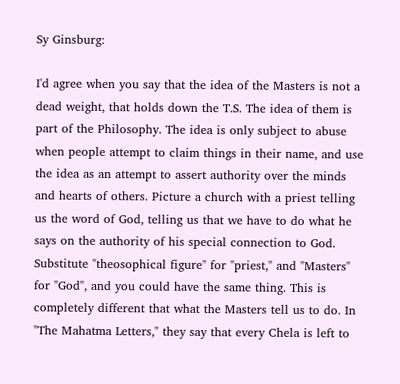Sy Ginsburg:

I'd agree when you say that the idea of the Masters is not a
dead weight, that holds down the T.S. The idea of them is
part of the Philosophy. The idea is only subject to abuse
when people attempt to claim things in their name, and use
the idea as an attempt to assert authority over the minds
and hearts of others. Picture a church with a priest telling
us the word of God, telling us that we have to do what he
says on the authority of his special connection to God.
Substitute "theosophical figure" for "priest," and "Masters"
for "God", and you could have the same thing. This is
completely different that what the Masters tell us to do. In
"The Mahatma Letters," they say that every Chela is left to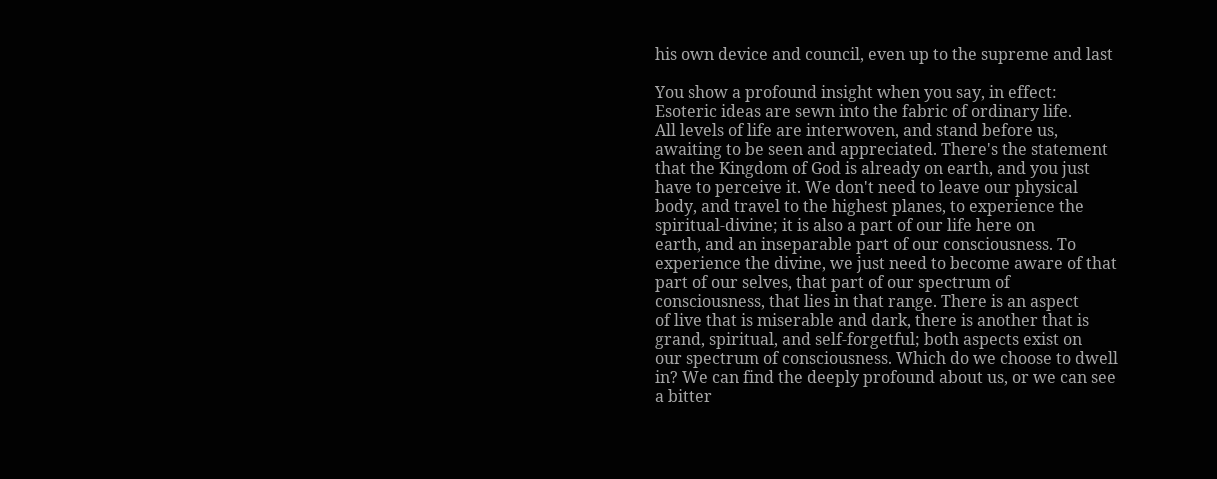his own device and council, even up to the supreme and last

You show a profound insight when you say, in effect:
Esoteric ideas are sewn into the fabric of ordinary life.
All levels of life are interwoven, and stand before us,
awaiting to be seen and appreciated. There's the statement
that the Kingdom of God is already on earth, and you just
have to perceive it. We don't need to leave our physical
body, and travel to the highest planes, to experience the
spiritual-divine; it is also a part of our life here on
earth, and an inseparable part of our consciousness. To
experience the divine, we just need to become aware of that
part of our selves, that part of our spectrum of
consciousness, that lies in that range. There is an aspect
of live that is miserable and dark, there is another that is
grand, spiritual, and self-forgetful; both aspects exist on
our spectrum of consciousness. Which do we choose to dwell
in? We can find the deeply profound about us, or we can see
a bitter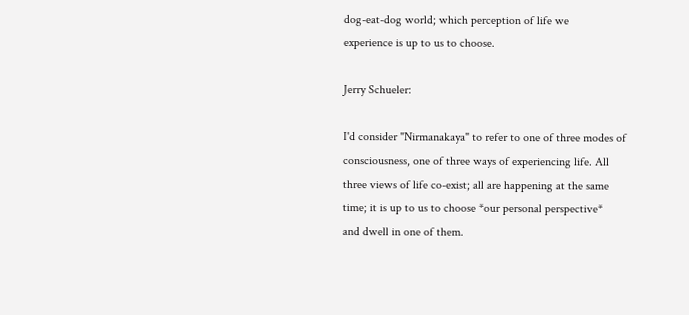dog-eat-dog world; which perception of life we
experience is up to us to choose.

Jerry Schueler:

I'd consider "Nirmanakaya" to refer to one of three modes of
consciousness, one of three ways of experiencing life. All
three views of life co-exist; all are happening at the same
time; it is up to us to choose *our personal perspective*
and dwell in one of them.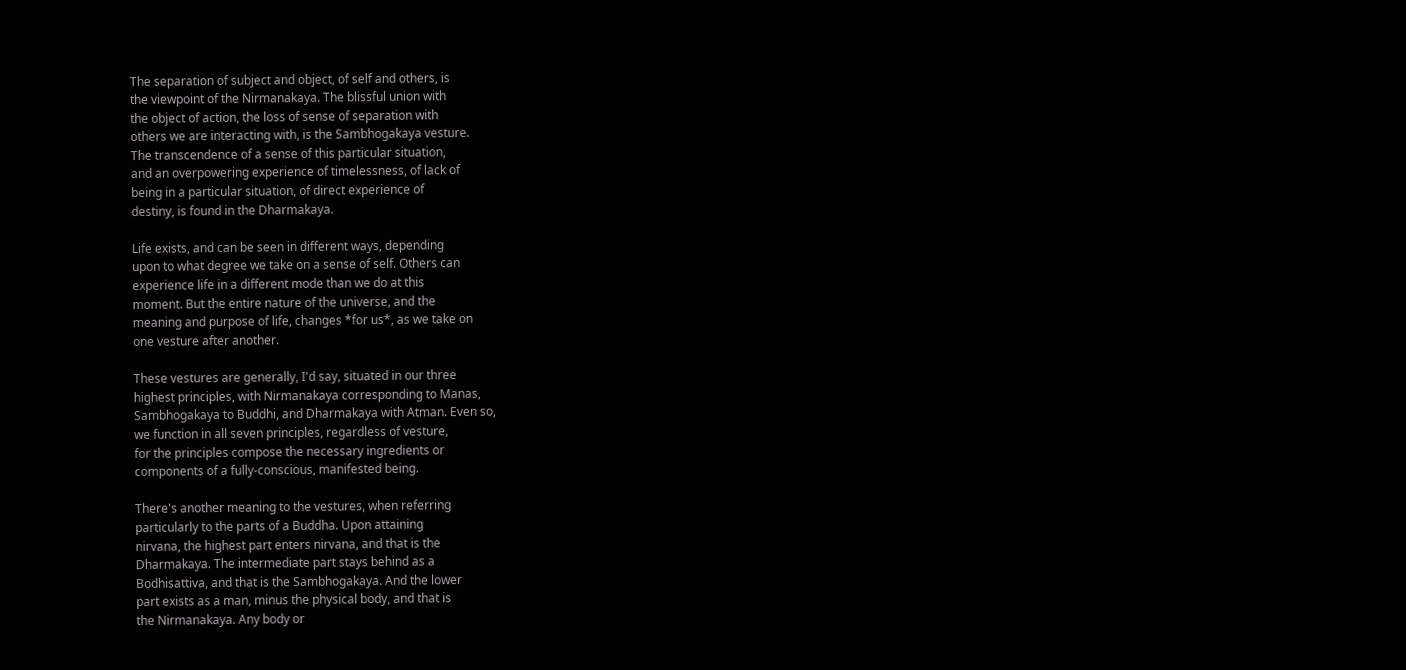The separation of subject and object, of self and others, is
the viewpoint of the Nirmanakaya. The blissful union with
the object of action, the loss of sense of separation with
others we are interacting with, is the Sambhogakaya vesture.
The transcendence of a sense of this particular situation,
and an overpowering experience of timelessness, of lack of
being in a particular situation, of direct experience of
destiny, is found in the Dharmakaya.

Life exists, and can be seen in different ways, depending
upon to what degree we take on a sense of self. Others can
experience life in a different mode than we do at this
moment. But the entire nature of the universe, and the
meaning and purpose of life, changes *for us*, as we take on
one vesture after another.

These vestures are generally, I'd say, situated in our three
highest principles, with Nirmanakaya corresponding to Manas,
Sambhogakaya to Buddhi, and Dharmakaya with Atman. Even so,
we function in all seven principles, regardless of vesture,
for the principles compose the necessary ingredients or
components of a fully-conscious, manifested being.

There's another meaning to the vestures, when referring
particularly to the parts of a Buddha. Upon attaining
nirvana, the highest part enters nirvana, and that is the
Dharmakaya. The intermediate part stays behind as a
Bodhisattiva, and that is the Sambhogakaya. And the lower
part exists as a man, minus the physical body, and that is
the Nirmanakaya. Any body or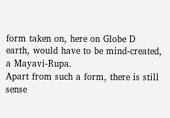form taken on, here on Globe D
earth, would have to be mind-created, a Mayavi-Rupa.
Apart from such a form, there is still sense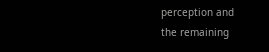perception and
the remaining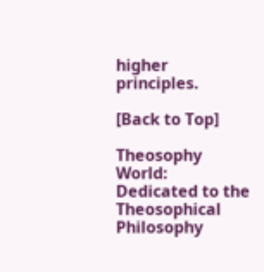higher principles.

[Back to Top]

Theosophy World: Dedicated to the Theosophical Philosophy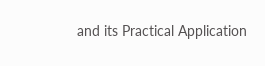and its Practical Application